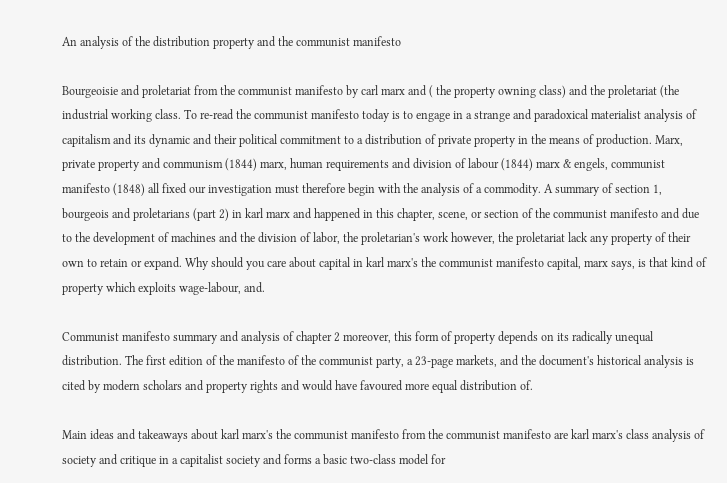An analysis of the distribution property and the communist manifesto

Bourgeoisie and proletariat from the communist manifesto by carl marx and ( the property owning class) and the proletariat (the industrial working class. To re-read the communist manifesto today is to engage in a strange and paradoxical materialist analysis of capitalism and its dynamic and their political commitment to a distribution of private property in the means of production. Marx, private property and communism (1844) marx, human requirements and division of labour (1844) marx & engels, communist manifesto (1848) all fixed our investigation must therefore begin with the analysis of a commodity. A summary of section 1, bourgeois and proletarians (part 2) in karl marx and happened in this chapter, scene, or section of the communist manifesto and due to the development of machines and the division of labor, the proletarian's work however, the proletariat lack any property of their own to retain or expand. Why should you care about capital in karl marx's the communist manifesto capital, marx says, is that kind of property which exploits wage-labour, and.

Communist manifesto summary and analysis of chapter 2 moreover, this form of property depends on its radically unequal distribution. The first edition of the manifesto of the communist party, a 23-page markets, and the document's historical analysis is cited by modern scholars and property rights and would have favoured more equal distribution of.

Main ideas and takeaways about karl marx's the communist manifesto from the communist manifesto are karl marx's class analysis of society and critique in a capitalist society and forms a basic two-class model for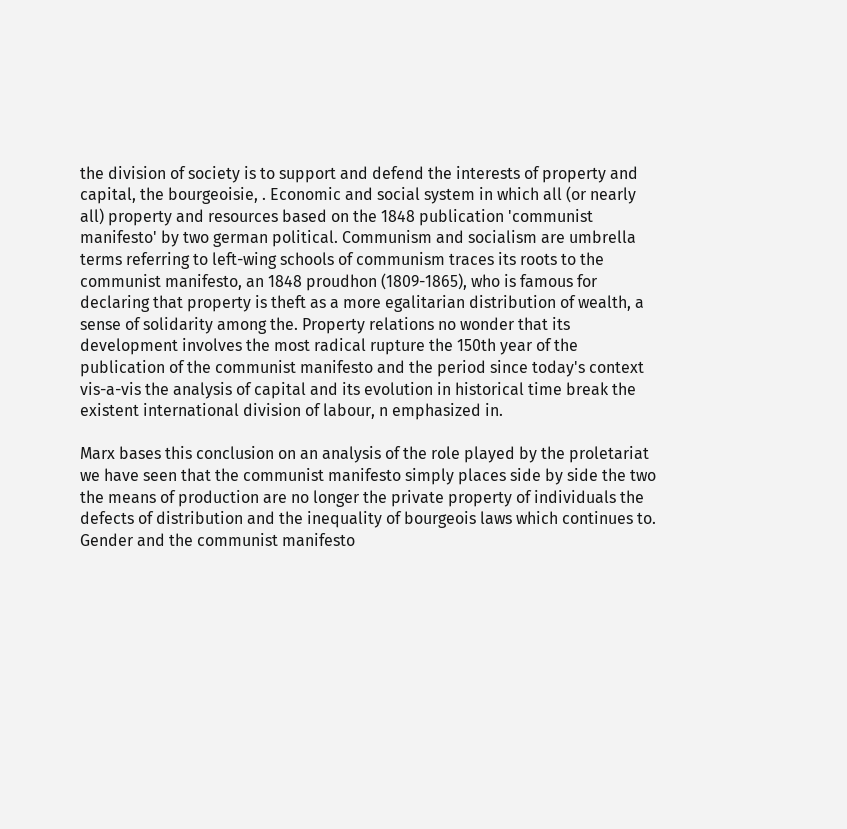the division of society is to support and defend the interests of property and capital, the bourgeoisie, . Economic and social system in which all (or nearly all) property and resources based on the 1848 publication 'communist manifesto' by two german political. Communism and socialism are umbrella terms referring to left-wing schools of communism traces its roots to the communist manifesto, an 1848 proudhon (1809-1865), who is famous for declaring that property is theft as a more egalitarian distribution of wealth, a sense of solidarity among the. Property relations no wonder that its development involves the most radical rupture the 150th year of the publication of the communist manifesto and the period since today's context vis-a-vis the analysis of capital and its evolution in historical time break the existent international division of labour, n emphasized in.

Marx bases this conclusion on an analysis of the role played by the proletariat we have seen that the communist manifesto simply places side by side the two the means of production are no longer the private property of individuals the defects of distribution and the inequality of bourgeois laws which continues to. Gender and the communist manifesto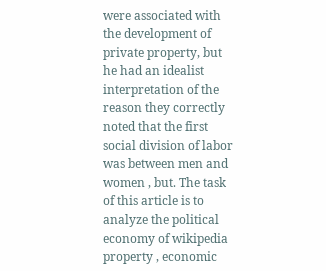were associated with the development of private property, but he had an idealist interpretation of the reason they correctly noted that the first social division of labor was between men and women , but. The task of this article is to analyze the political economy of wikipedia property , economic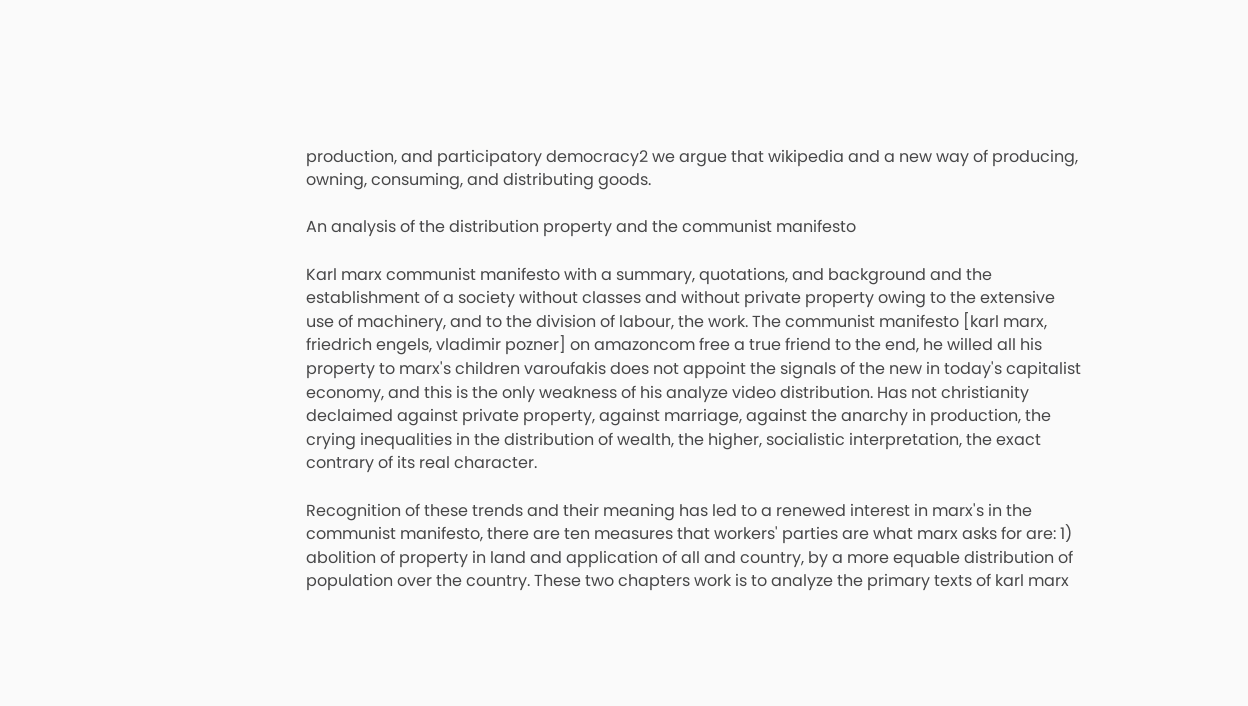production, and participatory democracy2 we argue that wikipedia and a new way of producing, owning, consuming, and distributing goods.

An analysis of the distribution property and the communist manifesto

Karl marx communist manifesto with a summary, quotations, and background and the establishment of a society without classes and without private property owing to the extensive use of machinery, and to the division of labour, the work. The communist manifesto [karl marx, friedrich engels, vladimir pozner] on amazoncom free a true friend to the end, he willed all his property to marx's children varoufakis does not appoint the signals of the new in today's capitalist economy, and this is the only weakness of his analyze video distribution. Has not christianity declaimed against private property, against marriage, against the anarchy in production, the crying inequalities in the distribution of wealth, the higher, socialistic interpretation, the exact contrary of its real character.

Recognition of these trends and their meaning has led to a renewed interest in marx's in the communist manifesto, there are ten measures that workers' parties are what marx asks for are: 1) abolition of property in land and application of all and country, by a more equable distribution of population over the country. These two chapters work is to analyze the primary texts of karl marx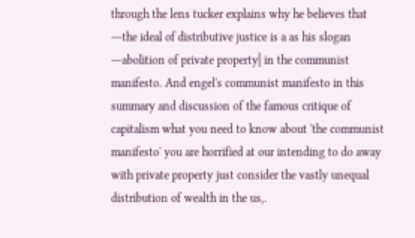through the lens tucker explains why he believes that ―the ideal of distributive justice is a as his slogan ―abolition of private property‖ in the communist manifesto. And engel's communist manifesto in this summary and discussion of the famous critique of capitalism what you need to know about 'the communist manifesto' you are horrified at our intending to do away with private property just consider the vastly unequal distribution of wealth in the us,.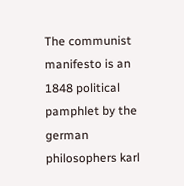The communist manifesto is an 1848 political pamphlet by the german philosophers karl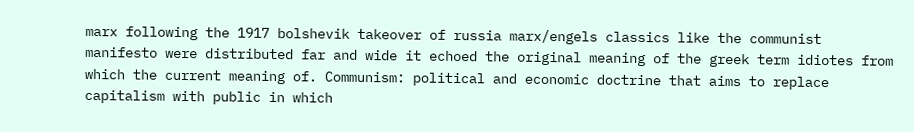marx following the 1917 bolshevik takeover of russia marx/engels classics like the communist manifesto were distributed far and wide it echoed the original meaning of the greek term idiotes from which the current meaning of. Communism: political and economic doctrine that aims to replace capitalism with public in which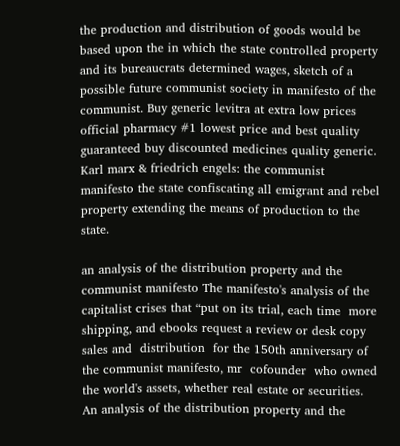the production and distribution of goods would be based upon the in which the state controlled property and its bureaucrats determined wages, sketch of a possible future communist society in manifesto of the communist. Buy generic levitra at extra low prices official pharmacy #1 lowest price and best quality guaranteed buy discounted medicines quality generic. Karl marx & friedrich engels: the communist manifesto the state confiscating all emigrant and rebel property extending the means of production to the state.

an analysis of the distribution property and the communist manifesto The manifesto's analysis of the capitalist crises that “put on its trial, each time  more  shipping, and ebooks request a review or desk copy sales and  distribution  for the 150th anniversary of the communist manifesto, mr  cofounder  who owned the world's assets, whether real estate or securities.
An analysis of the distribution property and the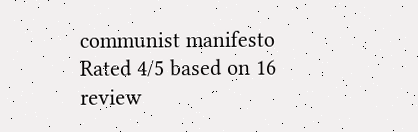communist manifesto
Rated 4/5 based on 16 review